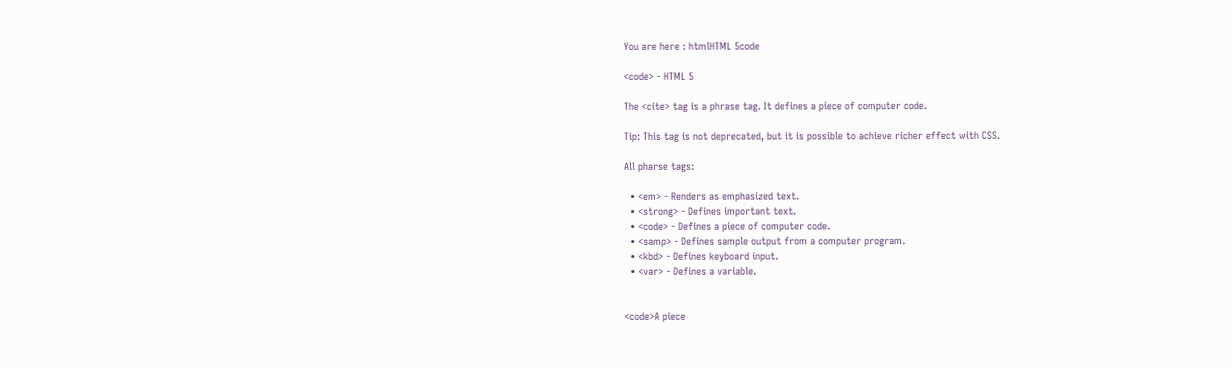You are here : htmlHTML 5code

<code> - HTML 5

The <cite> tag is a phrase tag. It defines a piece of computer code.

Tip: This tag is not deprecated, but it is possible to achieve richer effect with CSS.

All pharse tags:

  • <em> - Renders as emphasized text.
  • <strong> - Defines important text.
  • <code> - Defines a piece of computer code.
  • <samp> - Defines sample output from a computer program.
  • <kbd> - Defines keyboard input.
  • <var> - Defines a variable.


<code>A piece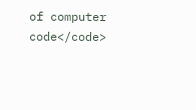of computer code</code>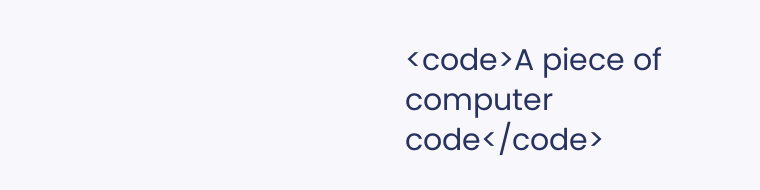<code>A piece of computer code</code>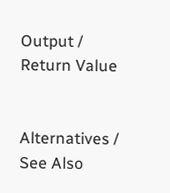Output / Return Value


Alternatives / See Also